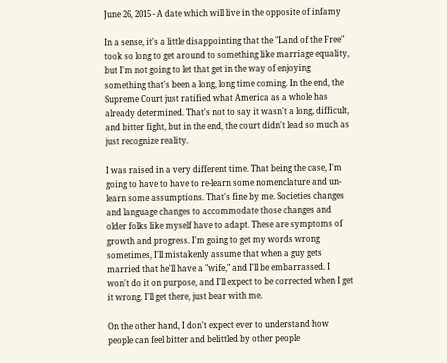June 26, 2015 - A date which will live in the opposite of infamy

In a sense, it's a little disappointing that the "Land of the Free" took so long to get around to something like marriage equality, but I'm not going to let that get in the way of enjoying something that's been a long, long time coming. In the end, the Supreme Court just ratified what America as a whole has already determined. That's not to say it wasn't a long, difficult, and bitter fight, but in the end, the court didn't lead so much as just recognize reality.

I was raised in a very different time. That being the case, I'm going to have to have to re-learn some nomenclature and un-learn some assumptions. That's fine by me. Societies changes and language changes to accommodate those changes and older folks like myself have to adapt. These are symptoms of growth and progress. I'm going to get my words wrong sometimes, I'll mistakenly assume that when a guy gets married that he'll have a "wife," and I'll be embarrassed. I won't do it on purpose, and I'll expect to be corrected when I get it wrong. I'll get there, just bear with me.

On the other hand, I don't expect ever to understand how people can feel bitter and belittled by other people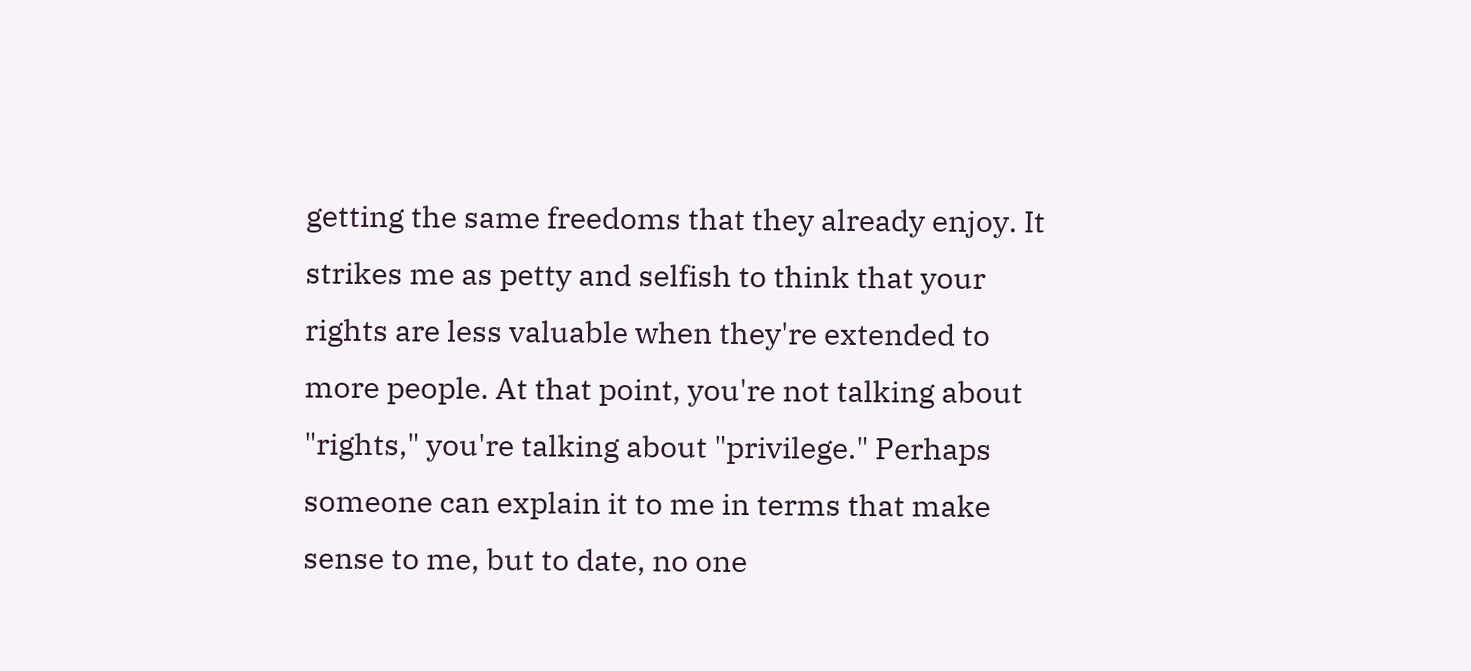getting the same freedoms that they already enjoy. It strikes me as petty and selfish to think that your rights are less valuable when they're extended to more people. At that point, you're not talking about "rights," you're talking about "privilege." Perhaps someone can explain it to me in terms that make sense to me, but to date, no one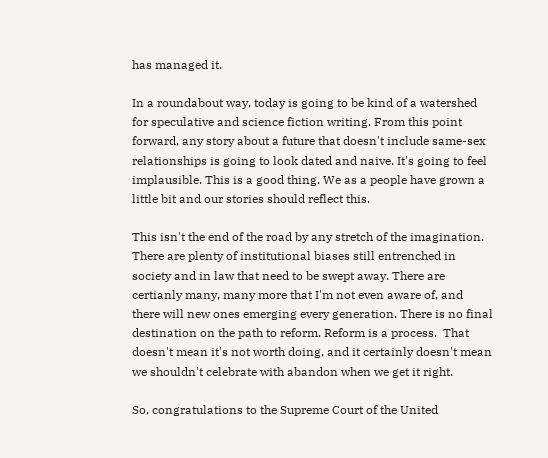has managed it.

In a roundabout way, today is going to be kind of a watershed for speculative and science fiction writing. From this point forward, any story about a future that doesn't include same-sex relationships is going to look dated and naive. It's going to feel implausible. This is a good thing. We as a people have grown a little bit and our stories should reflect this.

This isn't the end of the road by any stretch of the imagination. There are plenty of institutional biases still entrenched in society and in law that need to be swept away. There are certianly many, many more that I'm not even aware of, and there will new ones emerging every generation. There is no final destination on the path to reform. Reform is a process.  That doesn't mean it's not worth doing, and it certainly doesn't mean we shouldn't celebrate with abandon when we get it right.

So, congratulations to the Supreme Court of the United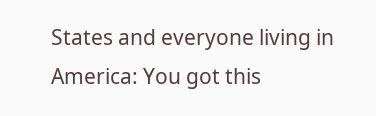States and everyone living in America: You got this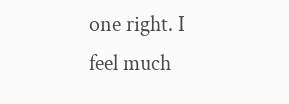one right. I feel much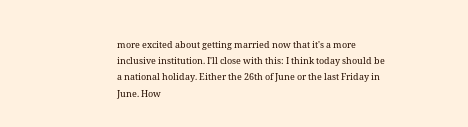more excited about getting married now that it's a more inclusive institution. I'll close with this: I think today should be a national holiday. Either the 26th of June or the last Friday in June. How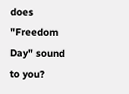does "Freedom Day" sound to you?